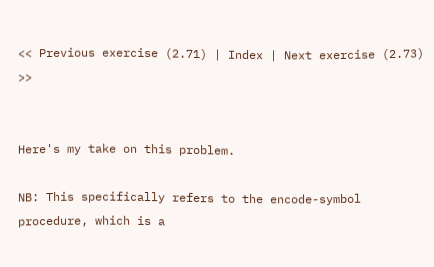<< Previous exercise (2.71) | Index | Next exercise (2.73) >>


Here's my take on this problem.

NB: This specifically refers to the encode-symbol procedure, which is a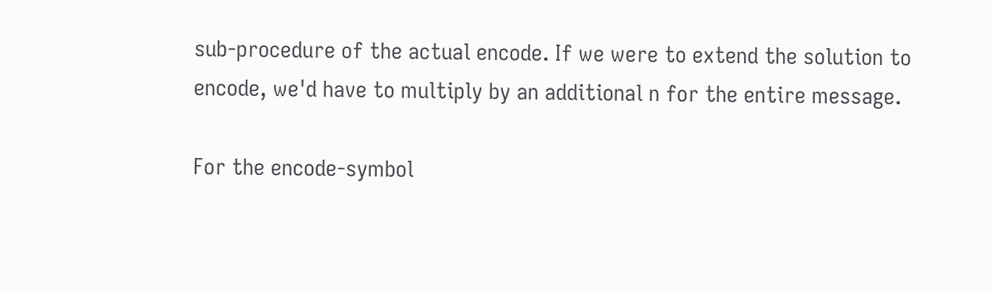sub-procedure of the actual encode. If we were to extend the solution to encode, we'd have to multiply by an additional n for the entire message.

For the encode-symbol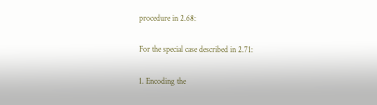procedure in 2.68:

For the special case described in 2.71:

1. Encoding the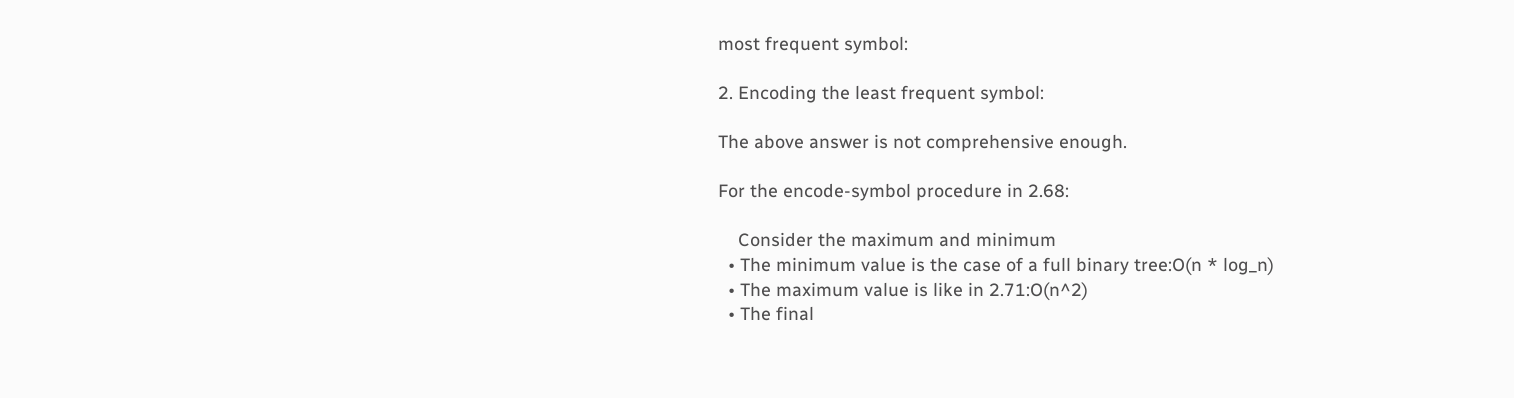most frequent symbol:

2. Encoding the least frequent symbol:

The above answer is not comprehensive enough.

For the encode-symbol procedure in 2.68:

    Consider the maximum and minimum
  • The minimum value is the case of a full binary tree:O(n * log_n)
  • The maximum value is like in 2.71:O(n^2)
  • The final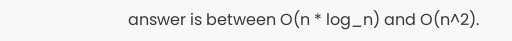answer is between O(n * log_n) and O(n^2).